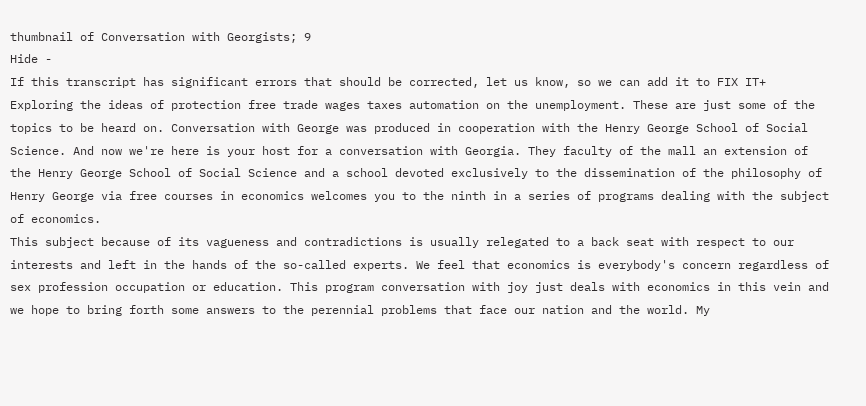thumbnail of Conversation with Georgists; 9
Hide -
If this transcript has significant errors that should be corrected, let us know, so we can add it to FIX IT+
Exploring the ideas of protection free trade wages taxes automation on the unemployment. These are just some of the topics to be heard on. Conversation with George was produced in cooperation with the Henry George School of Social Science. And now we're here is your host for a conversation with Georgia. They faculty of the mall an extension of the Henry George School of Social Science and a school devoted exclusively to the dissemination of the philosophy of Henry George via free courses in economics welcomes you to the ninth in a series of programs dealing with the subject of economics.
This subject because of its vagueness and contradictions is usually relegated to a back seat with respect to our interests and left in the hands of the so-called experts. We feel that economics is everybody's concern regardless of sex profession occupation or education. This program conversation with joy just deals with economics in this vein and we hope to bring forth some answers to the perennial problems that face our nation and the world. My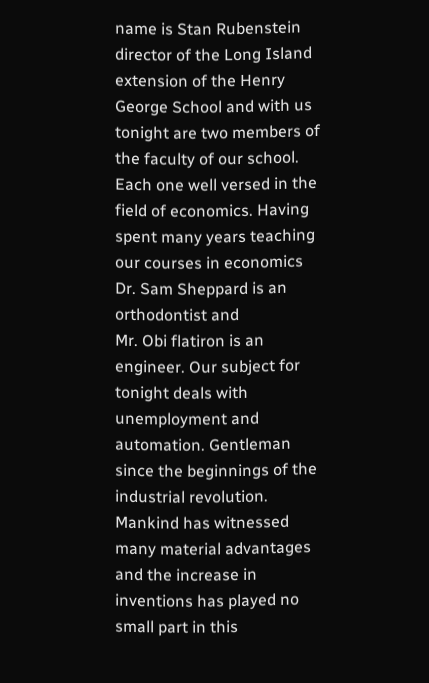name is Stan Rubenstein director of the Long Island extension of the Henry George School and with us tonight are two members of the faculty of our school. Each one well versed in the field of economics. Having spent many years teaching our courses in economics Dr. Sam Sheppard is an orthodontist and
Mr. Obi flatiron is an engineer. Our subject for tonight deals with unemployment and automation. Gentleman since the beginnings of the industrial revolution. Mankind has witnessed many material advantages and the increase in inventions has played no small part in this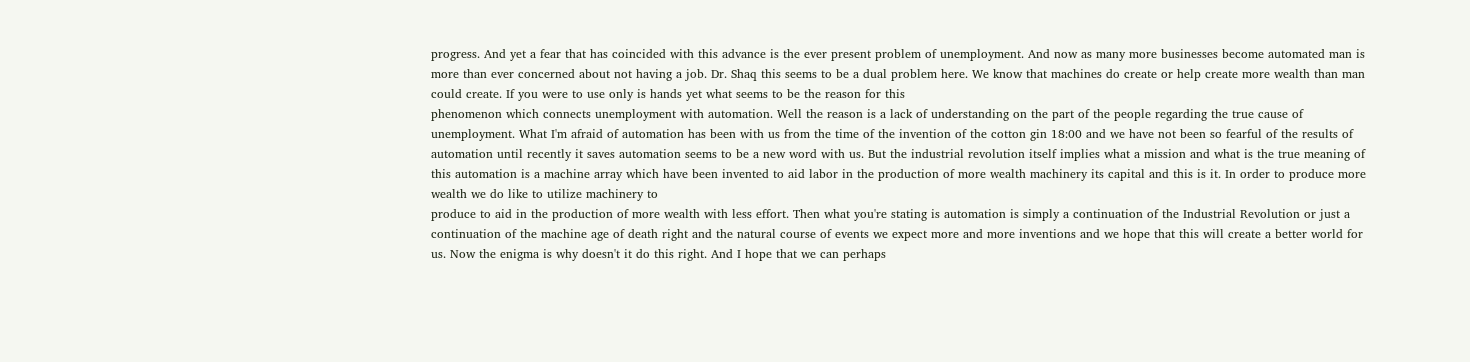progress. And yet a fear that has coincided with this advance is the ever present problem of unemployment. And now as many more businesses become automated man is more than ever concerned about not having a job. Dr. Shaq this seems to be a dual problem here. We know that machines do create or help create more wealth than man could create. If you were to use only is hands yet what seems to be the reason for this
phenomenon which connects unemployment with automation. Well the reason is a lack of understanding on the part of the people regarding the true cause of unemployment. What I'm afraid of automation has been with us from the time of the invention of the cotton gin 18:00 and we have not been so fearful of the results of automation until recently it saves automation seems to be a new word with us. But the industrial revolution itself implies what a mission and what is the true meaning of this automation is a machine array which have been invented to aid labor in the production of more wealth machinery its capital and this is it. In order to produce more wealth we do like to utilize machinery to
produce to aid in the production of more wealth with less effort. Then what you're stating is automation is simply a continuation of the Industrial Revolution or just a continuation of the machine age of death right and the natural course of events we expect more and more inventions and we hope that this will create a better world for us. Now the enigma is why doesn't it do this right. And I hope that we can perhaps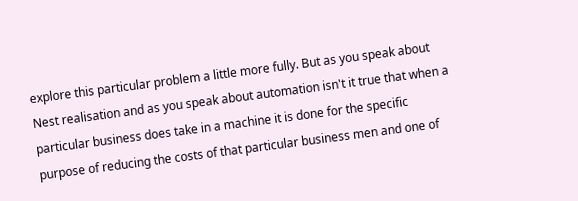explore this particular problem a little more fully. But as you speak about Nest realisation and as you speak about automation isn't it true that when a particular business does take in a machine it is done for the specific purpose of reducing the costs of that particular business men and one of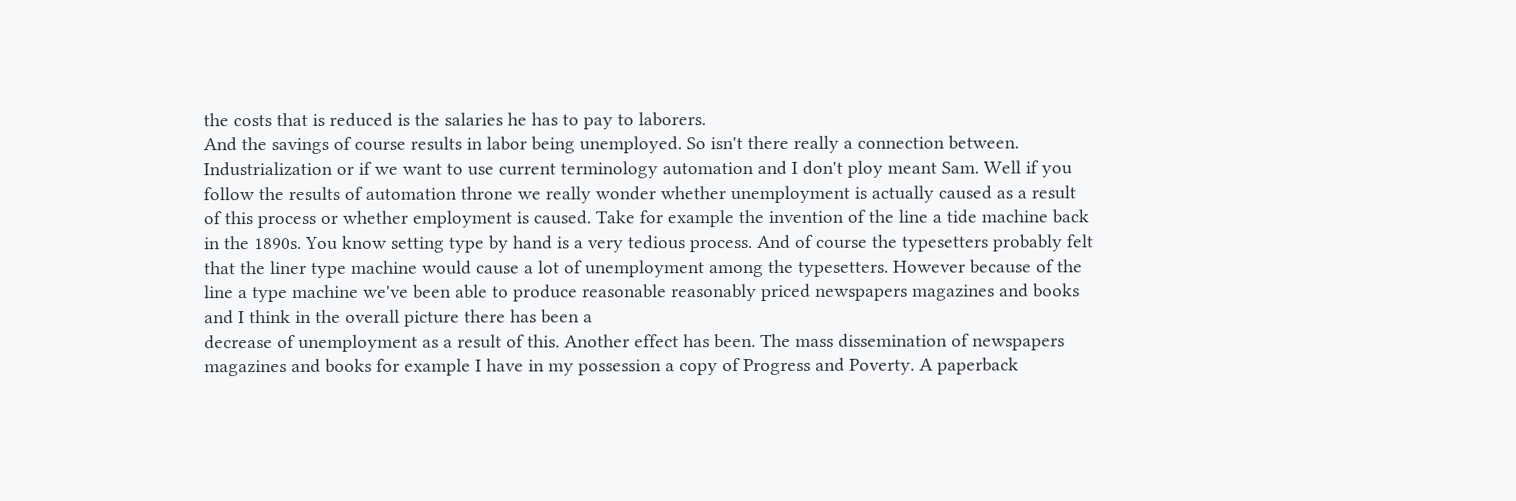the costs that is reduced is the salaries he has to pay to laborers.
And the savings of course results in labor being unemployed. So isn't there really a connection between. Industrialization or if we want to use current terminology automation and I don't ploy meant Sam. Well if you follow the results of automation throne we really wonder whether unemployment is actually caused as a result of this process or whether employment is caused. Take for example the invention of the line a tide machine back in the 1890s. You know setting type by hand is a very tedious process. And of course the typesetters probably felt that the liner type machine would cause a lot of unemployment among the typesetters. However because of the line a type machine we've been able to produce reasonable reasonably priced newspapers magazines and books and I think in the overall picture there has been a
decrease of unemployment as a result of this. Another effect has been. The mass dissemination of newspapers magazines and books for example I have in my possession a copy of Progress and Poverty. A paperback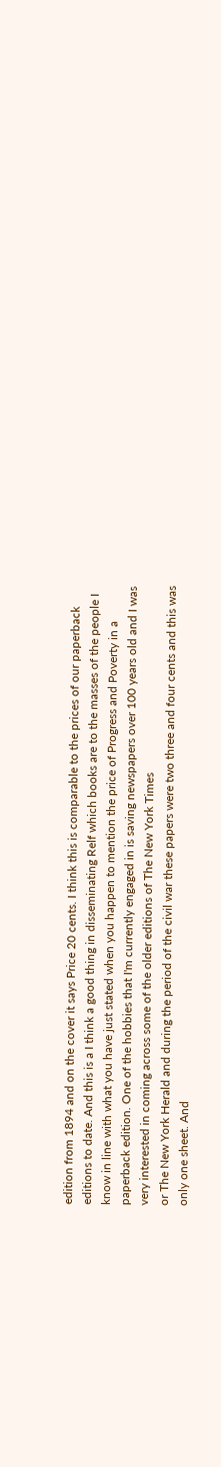edition from 1894 and on the cover it says Price 20 cents. I think this is comparable to the prices of our paperback editions to date. And this is a I think a good thing in disseminating Relf which books are to the masses of the people I know in line with what you have just stated when you happen to mention the price of Progress and Poverty in a paperback edition. One of the hobbies that I'm currently engaged in is saving newspapers over 100 years old and I was very interested in coming across some of the older editions of The New York Times
or The New York Herald and during the period of the civil war these papers were two three and four cents and this was only one sheet. And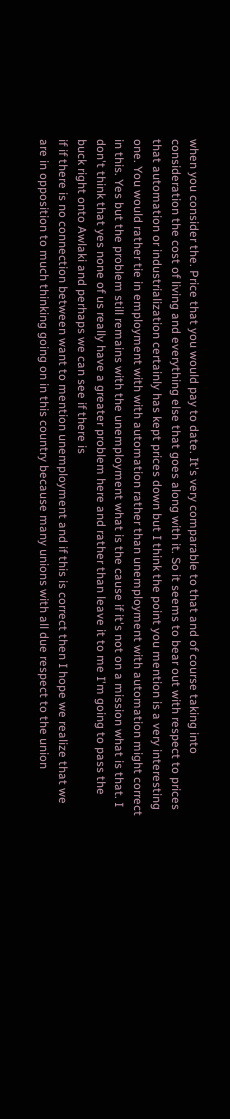when you consider the. Price that you would pay to date. It's very comparable to that and of course taking into consideration the cost of living and everything else that goes along with it. So it seems to bear out with respect to prices that automation or industrialization certainly has kept prices down but I think the point you mention is a very interesting one. You would rather tie in employment with with automation rather than unemployment with automation might correct in this. Yes but the problem still remains with the unemployment what is the cause if it's not on a mission what is that. I don't think that yes none of us really have a greater problem here and rather than leave it to me I'm going to pass the buck right onto Awlaki and perhaps we can see if there is
if if there is no connection between want to mention unemployment and if this is correct then I hope we realize that we are in opposition to much thinking going on in this country because many unions with all due respect to the union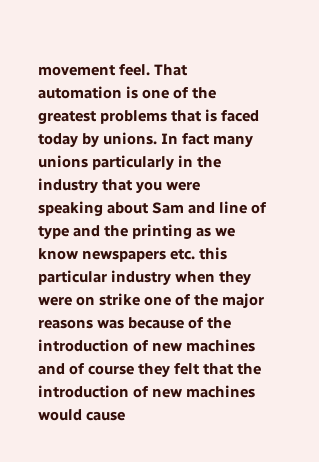movement feel. That automation is one of the greatest problems that is faced today by unions. In fact many unions particularly in the industry that you were speaking about Sam and line of type and the printing as we know newspapers etc. this particular industry when they were on strike one of the major reasons was because of the introduction of new machines and of course they felt that the introduction of new machines would cause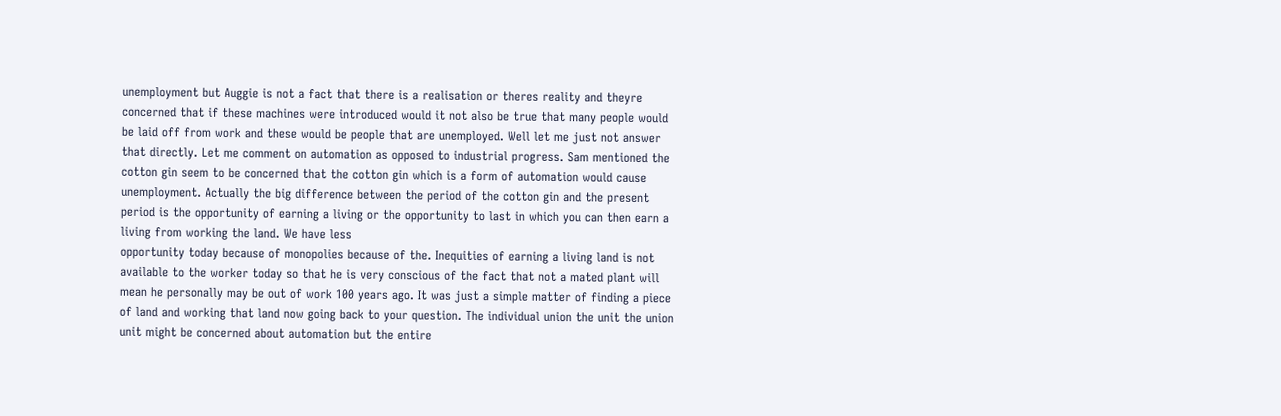unemployment but Auggie is not a fact that there is a realisation or theres reality and theyre
concerned that if these machines were introduced would it not also be true that many people would be laid off from work and these would be people that are unemployed. Well let me just not answer that directly. Let me comment on automation as opposed to industrial progress. Sam mentioned the cotton gin seem to be concerned that the cotton gin which is a form of automation would cause unemployment. Actually the big difference between the period of the cotton gin and the present period is the opportunity of earning a living or the opportunity to last in which you can then earn a living from working the land. We have less
opportunity today because of monopolies because of the. Inequities of earning a living land is not available to the worker today so that he is very conscious of the fact that not a mated plant will mean he personally may be out of work 100 years ago. It was just a simple matter of finding a piece of land and working that land now going back to your question. The individual union the unit the union unit might be concerned about automation but the entire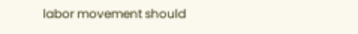labor movement should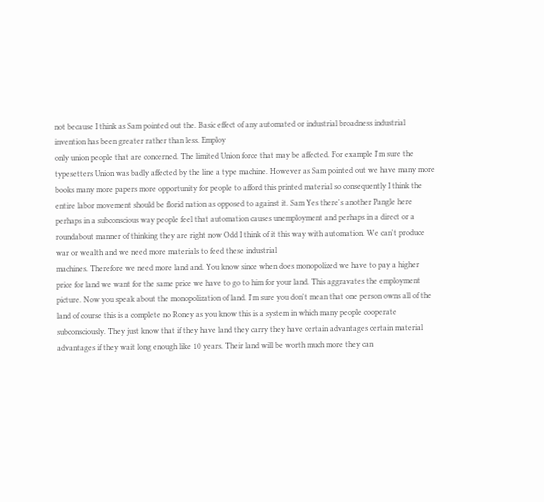not because I think as Sam pointed out the. Basic effect of any automated or industrial broadness industrial invention has been greater rather than less. Employ
only union people that are concerned. The limited Union force that may be affected. For example I'm sure the typesetters Union was badly affected by the line a type machine. However as Sam pointed out we have many more books many more papers more opportunity for people to afford this printed material so consequently I think the entire labor movement should be florid nation as opposed to against it. Sam Yes there's another Pangle here perhaps in a subconscious way people feel that automation causes unemployment and perhaps in a direct or a roundabout manner of thinking they are right now Odd I think of it this way with automation. We can't produce war or wealth and we need more materials to feed these industrial
machines. Therefore we need more land and. You know since when does monopolized we have to pay a higher price for land we want for the same price we have to go to him for your land. This aggravates the employment picture. Now you speak about the monopolization of land. I'm sure you don't mean that one person owns all of the land of course this is a complete no Roney as you know this is a system in which many people cooperate subconsciously. They just know that if they have land they carry they have certain advantages certain material advantages if they wait long enough like 10 years. Their land will be worth much more they can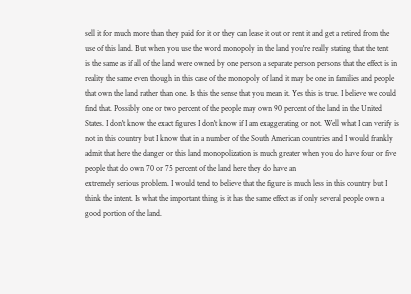sell it for much more than they paid for it or they can lease it out or rent it and get a retired from the use of this land. But when you use the word monopoly in the land you're really stating that the tent
is the same as if all of the land were owned by one person a separate person persons that the effect is in reality the same even though in this case of the monopoly of land it may be one in families and people that own the land rather than one. Is this the sense that you mean it. Yes this is true. I believe we could find that. Possibly one or two percent of the people may own 90 percent of the land in the United States. I don't know the exact figures I don't know if I am exaggerating or not. Well what I can verify is not in this country but I know that in a number of the South American countries and I would frankly admit that here the danger or this land monopolization is much greater when you do have four or five people that do own 70 or 75 percent of the land here they do have an
extremely serious problem. I would tend to believe that the figure is much less in this country but I think the intent. Is what the important thing is it has the same effect as if only several people own a good portion of the land.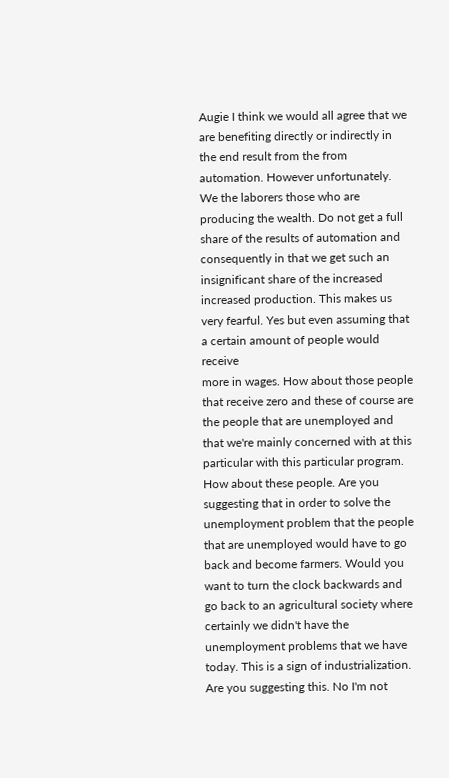Augie I think we would all agree that we are benefiting directly or indirectly in the end result from the from automation. However unfortunately. We the laborers those who are producing the wealth. Do not get a full share of the results of automation and consequently in that we get such an insignificant share of the increased increased production. This makes us very fearful. Yes but even assuming that a certain amount of people would receive
more in wages. How about those people that receive zero and these of course are the people that are unemployed and that we're mainly concerned with at this particular with this particular program. How about these people. Are you suggesting that in order to solve the unemployment problem that the people that are unemployed would have to go back and become farmers. Would you want to turn the clock backwards and go back to an agricultural society where certainly we didn't have the unemployment problems that we have today. This is a sign of industrialization. Are you suggesting this. No I'm not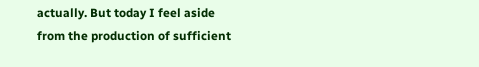actually. But today I feel aside from the production of sufficient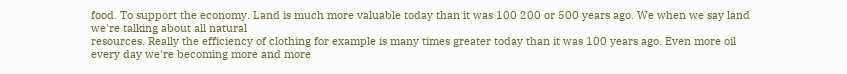food. To support the economy. Land is much more valuable today than it was 100 200 or 500 years ago. We when we say land we're talking about all natural
resources. Really the efficiency of clothing for example is many times greater today than it was 100 years ago. Even more oil every day we're becoming more and more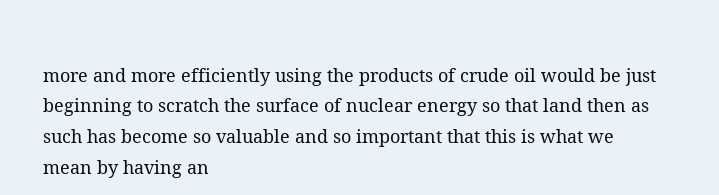more and more efficiently using the products of crude oil would be just beginning to scratch the surface of nuclear energy so that land then as such has become so valuable and so important that this is what we mean by having an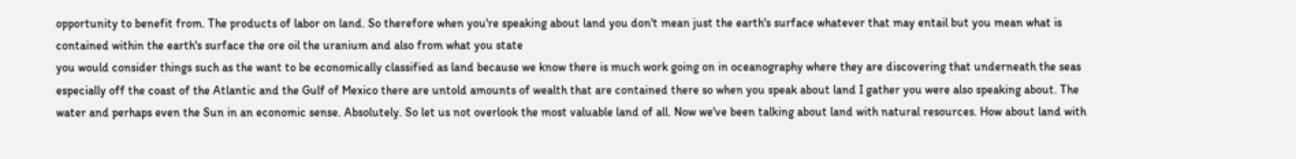opportunity to benefit from. The products of labor on land. So therefore when you're speaking about land you don't mean just the earth's surface whatever that may entail but you mean what is contained within the earth's surface the ore oil the uranium and also from what you state
you would consider things such as the want to be economically classified as land because we know there is much work going on in oceanography where they are discovering that underneath the seas especially off the coast of the Atlantic and the Gulf of Mexico there are untold amounts of wealth that are contained there so when you speak about land I gather you were also speaking about. The water and perhaps even the Sun in an economic sense. Absolutely. So let us not overlook the most valuable land of all. Now we've been talking about land with natural resources. How about land with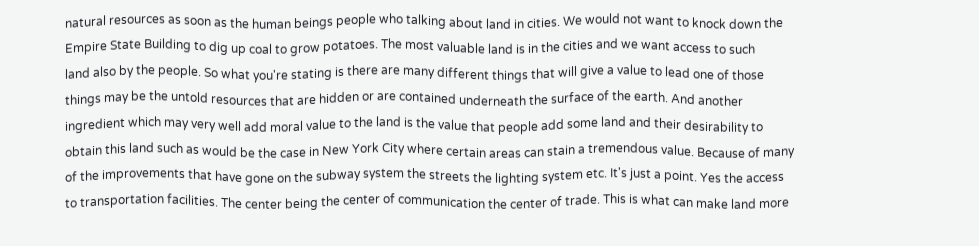natural resources as soon as the human beings people who talking about land in cities. We would not want to knock down the Empire State Building to dig up coal to grow potatoes. The most valuable land is in the cities and we want access to such
land also by the people. So what you're stating is there are many different things that will give a value to lead one of those things may be the untold resources that are hidden or are contained underneath the surface of the earth. And another ingredient which may very well add moral value to the land is the value that people add some land and their desirability to obtain this land such as would be the case in New York City where certain areas can stain a tremendous value. Because of many of the improvements that have gone on the subway system the streets the lighting system etc. It's just a point. Yes the access to transportation facilities. The center being the center of communication the center of trade. This is what can make land more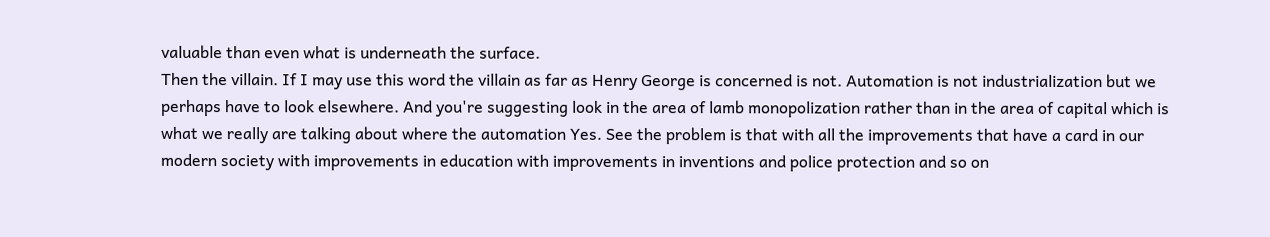valuable than even what is underneath the surface.
Then the villain. If I may use this word the villain as far as Henry George is concerned is not. Automation is not industrialization but we perhaps have to look elsewhere. And you're suggesting look in the area of lamb monopolization rather than in the area of capital which is what we really are talking about where the automation Yes. See the problem is that with all the improvements that have a card in our modern society with improvements in education with improvements in inventions and police protection and so on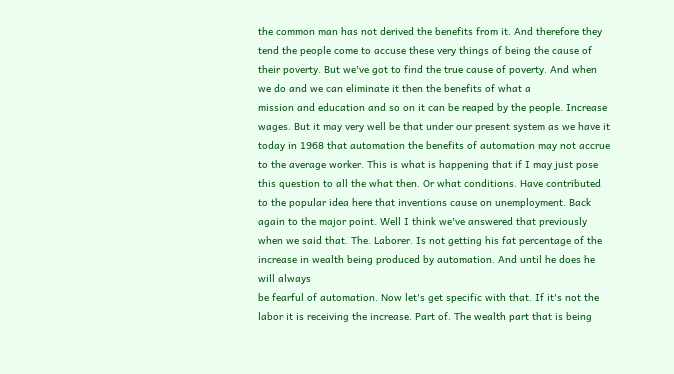the common man has not derived the benefits from it. And therefore they tend the people come to accuse these very things of being the cause of their poverty. But we've got to find the true cause of poverty. And when we do and we can eliminate it then the benefits of what a
mission and education and so on it can be reaped by the people. Increase wages. But it may very well be that under our present system as we have it today in 1968 that automation the benefits of automation may not accrue to the average worker. This is what is happening that if I may just pose this question to all the what then. Or what conditions. Have contributed to the popular idea here that inventions cause on unemployment. Back again to the major point. Well I think we've answered that previously when we said that. The. Laborer. Is not getting his fat percentage of the increase in wealth being produced by automation. And until he does he will always
be fearful of automation. Now let's get specific with that. If it's not the labor it is receiving the increase. Part of. The wealth part that is being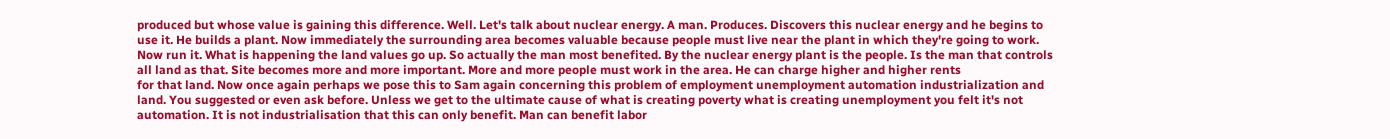produced but whose value is gaining this difference. Well. Let's talk about nuclear energy. A man. Produces. Discovers this nuclear energy and he begins to use it. He builds a plant. Now immediately the surrounding area becomes valuable because people must live near the plant in which they're going to work. Now run it. What is happening the land values go up. So actually the man most benefited. By the nuclear energy plant is the people. Is the man that controls all land as that. Site becomes more and more important. More and more people must work in the area. He can charge higher and higher rents
for that land. Now once again perhaps we pose this to Sam again concerning this problem of employment unemployment automation industrialization and land. You suggested or even ask before. Unless we get to the ultimate cause of what is creating poverty what is creating unemployment you felt it's not automation. It is not industrialisation that this can only benefit. Man can benefit labor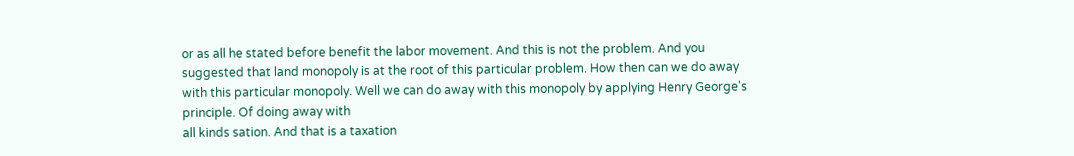or as all he stated before benefit the labor movement. And this is not the problem. And you suggested that land monopoly is at the root of this particular problem. How then can we do away with this particular monopoly. Well we can do away with this monopoly by applying Henry George's principle. Of doing away with
all kinds sation. And that is a taxation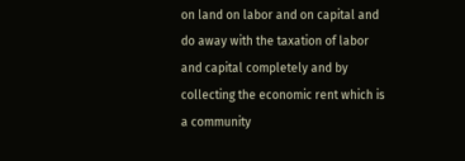on land on labor and on capital and do away with the taxation of labor and capital completely and by collecting the economic rent which is a community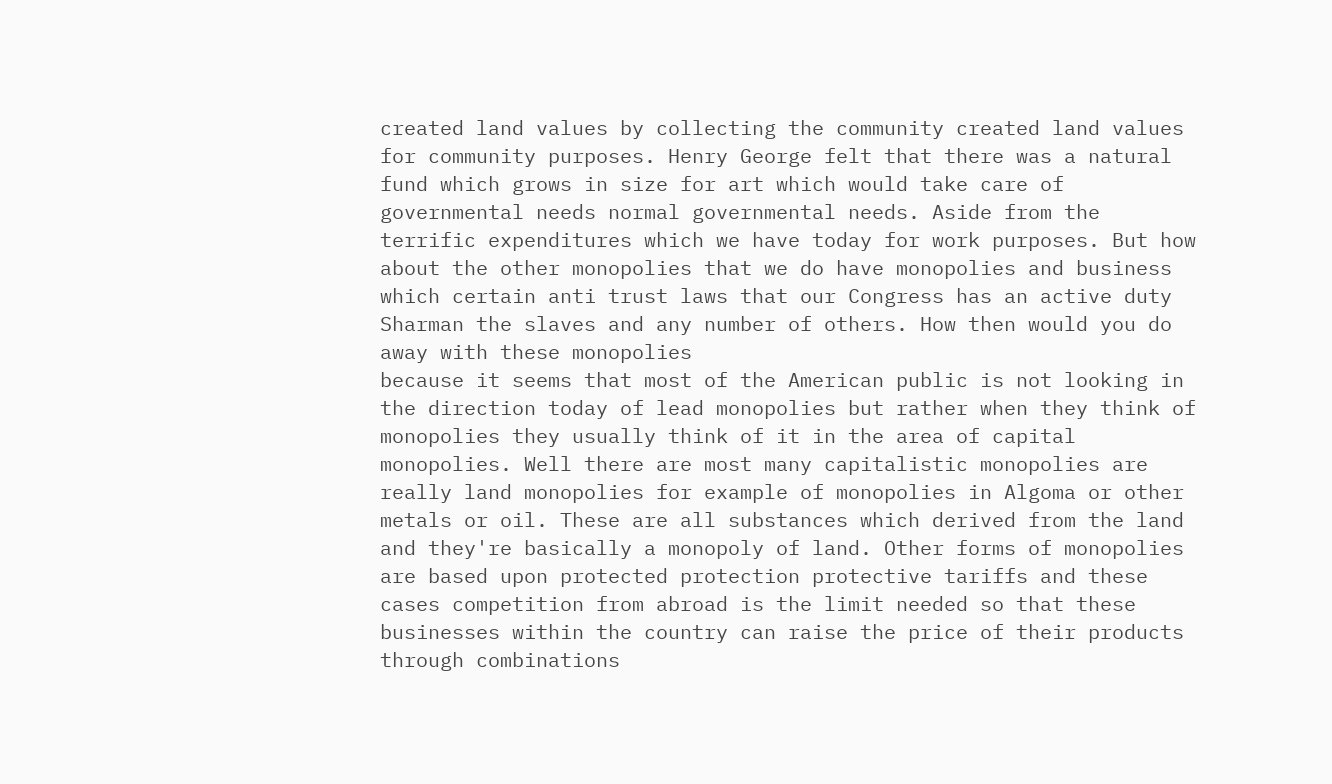created land values by collecting the community created land values for community purposes. Henry George felt that there was a natural fund which grows in size for art which would take care of governmental needs normal governmental needs. Aside from the terrific expenditures which we have today for work purposes. But how about the other monopolies that we do have monopolies and business which certain anti trust laws that our Congress has an active duty Sharman the slaves and any number of others. How then would you do away with these monopolies
because it seems that most of the American public is not looking in the direction today of lead monopolies but rather when they think of monopolies they usually think of it in the area of capital monopolies. Well there are most many capitalistic monopolies are really land monopolies for example of monopolies in Algoma or other metals or oil. These are all substances which derived from the land and they're basically a monopoly of land. Other forms of monopolies are based upon protected protection protective tariffs and these cases competition from abroad is the limit needed so that these businesses within the country can raise the price of their products through combinations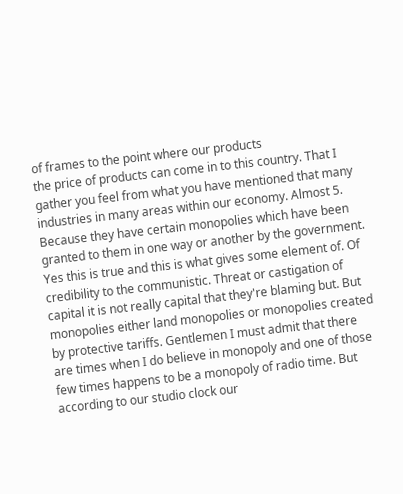of frames to the point where our products
the price of products can come in to this country. That I gather you feel from what you have mentioned that many industries in many areas within our economy. Almost 5. Because they have certain monopolies which have been granted to them in one way or another by the government. Yes this is true and this is what gives some element of. Of credibility to the communistic. Threat or castigation of capital it is not really capital that they're blaming but. But monopolies either land monopolies or monopolies created by protective tariffs. Gentlemen I must admit that there are times when I do believe in monopoly and one of those few times happens to be a monopoly of radio time. But according to our studio clock our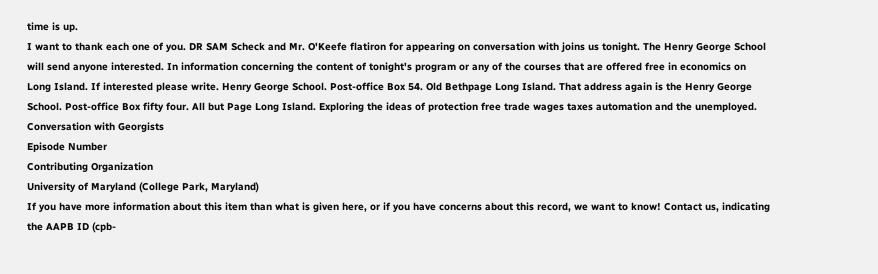time is up.
I want to thank each one of you. DR SAM Scheck and Mr. O'Keefe flatiron for appearing on conversation with joins us tonight. The Henry George School will send anyone interested. In information concerning the content of tonight's program or any of the courses that are offered free in economics on Long Island. If interested please write. Henry George School. Post-office Box 54. Old Bethpage Long Island. That address again is the Henry George School. Post-office Box fifty four. All but Page Long Island. Exploring the ideas of protection free trade wages taxes automation and the unemployed.
Conversation with Georgists
Episode Number
Contributing Organization
University of Maryland (College Park, Maryland)
If you have more information about this item than what is given here, or if you have concerns about this record, we want to know! Contact us, indicating the AAPB ID (cpb-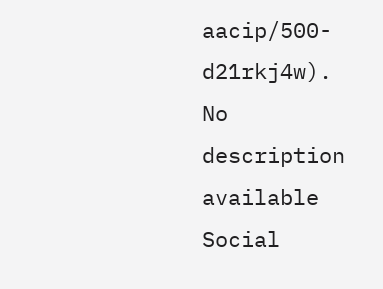aacip/500-d21rkj4w).
No description available
Social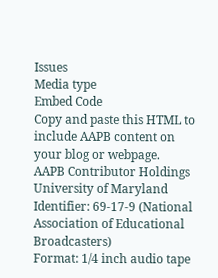Issues
Media type
Embed Code
Copy and paste this HTML to include AAPB content on your blog or webpage.
AAPB Contributor Holdings
University of Maryland
Identifier: 69-17-9 (National Association of Educational Broadcasters)
Format: 1/4 inch audio tape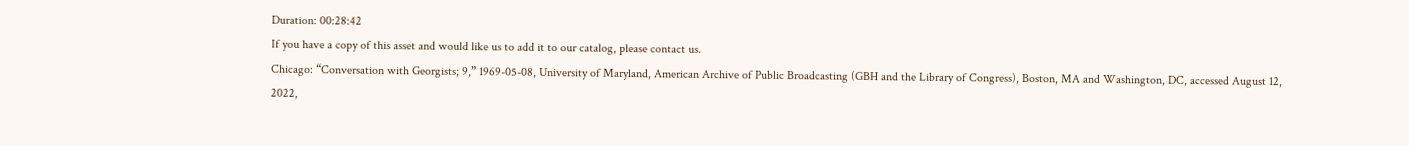Duration: 00:28:42
If you have a copy of this asset and would like us to add it to our catalog, please contact us.
Chicago: “Conversation with Georgists; 9,” 1969-05-08, University of Maryland, American Archive of Public Broadcasting (GBH and the Library of Congress), Boston, MA and Washington, DC, accessed August 12, 2022,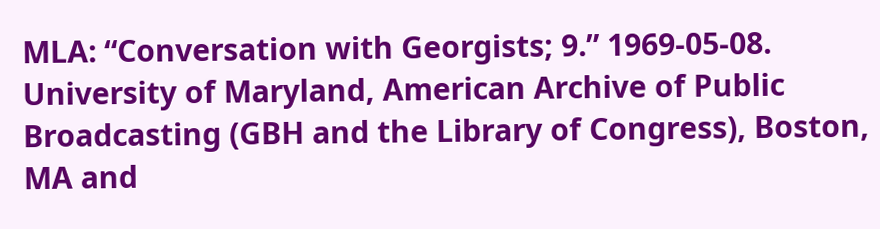MLA: “Conversation with Georgists; 9.” 1969-05-08. University of Maryland, American Archive of Public Broadcasting (GBH and the Library of Congress), Boston, MA and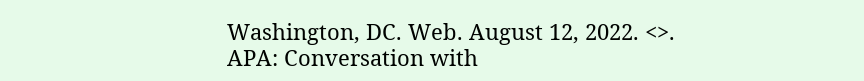Washington, DC. Web. August 12, 2022. <>.
APA: Conversation with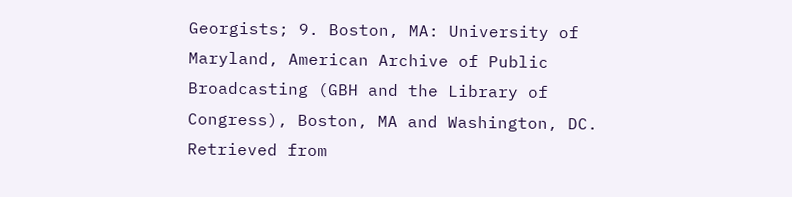Georgists; 9. Boston, MA: University of Maryland, American Archive of Public Broadcasting (GBH and the Library of Congress), Boston, MA and Washington, DC. Retrieved from